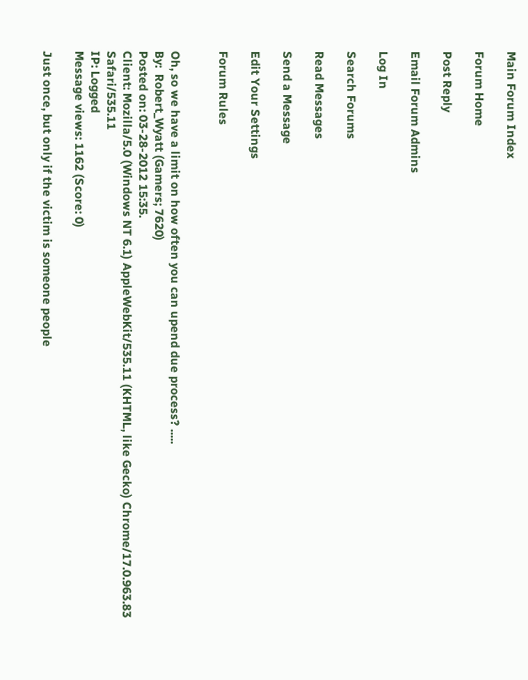Main Forum Index

Forum Home

Post Reply

Email Forum Admins

Log In

Search Forums

Read Messages

Send a Message

Edit Your Settings

Forum Rules


Oh, so we have a limit on how often you can upend due process? .....
By:  Robert_Wyatt (Gamers; 7620)
Posted on: 03-28-2012 15:35.
Client: Mozilla/5.0 (Windows NT 6.1) AppleWebKit/535.11 (KHTML, like Gecko) Chrome/17.0.963.83 Safari/535.11
IP: Logged
Message views: 1162 (Score: 0)

Just once, but only if the victim is someone people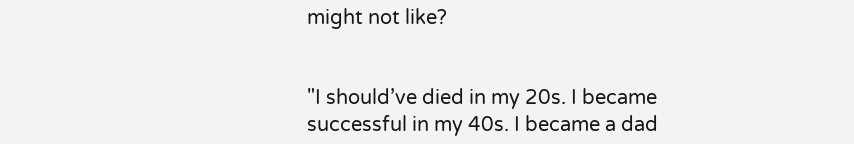might not like?


"I should’ve died in my 20s. I became successful in my 40s. I became a dad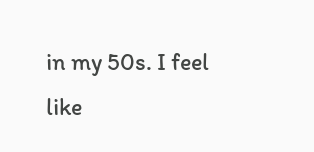in my 50s. I feel like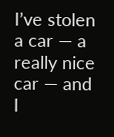I’ve stolen a car — a really nice car — and I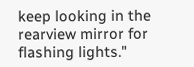keep looking in the rearview mirror for flashing lights."